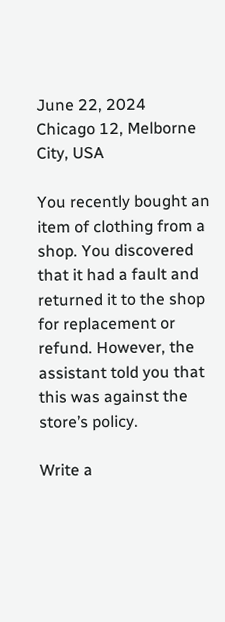June 22, 2024
Chicago 12, Melborne City, USA

You recently bought an item of clothing from a shop. You discovered that it had a fault and returned it to the shop for replacement or refund. However, the assistant told you that this was against the store’s policy.

Write a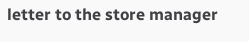letter to the store manager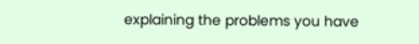explaining the problems you have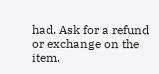had. Ask for a refund or exchange on the item.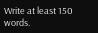Write at least 150 words.